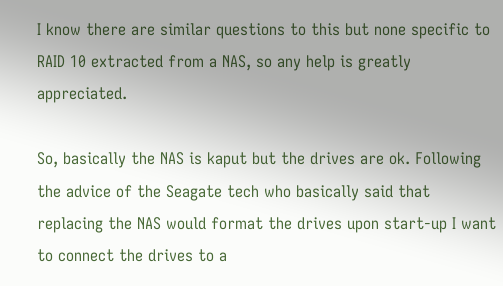I know there are similar questions to this but none specific to RAID 10 extracted from a NAS, so any help is greatly appreciated.

So, basically the NAS is kaput but the drives are ok. Following the advice of the Seagate tech who basically said that replacing the NAS would format the drives upon start-up I want to connect the drives to a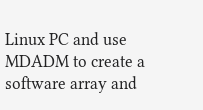Linux PC and use MDADM to create a software array and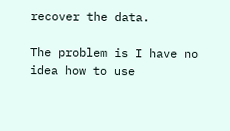recover the data.

The problem is I have no idea how to use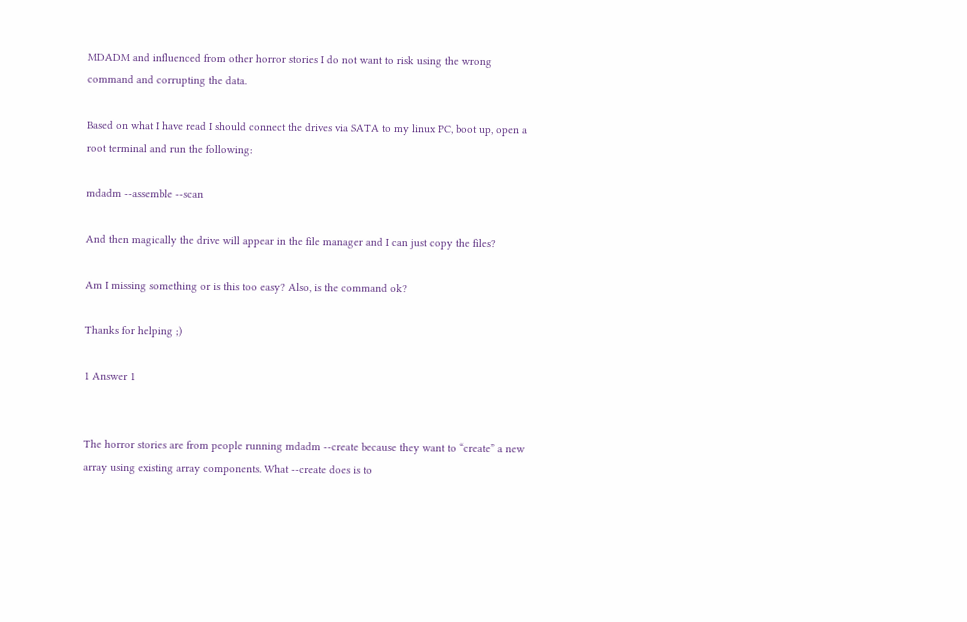MDADM and influenced from other horror stories I do not want to risk using the wrong command and corrupting the data.

Based on what I have read I should connect the drives via SATA to my linux PC, boot up, open a root terminal and run the following:

mdadm --assemble --scan

And then magically the drive will appear in the file manager and I can just copy the files?

Am I missing something or is this too easy? Also, is the command ok?

Thanks for helping ;)

1 Answer 1


The horror stories are from people running mdadm --create because they want to “create” a new array using existing array components. What --create does is to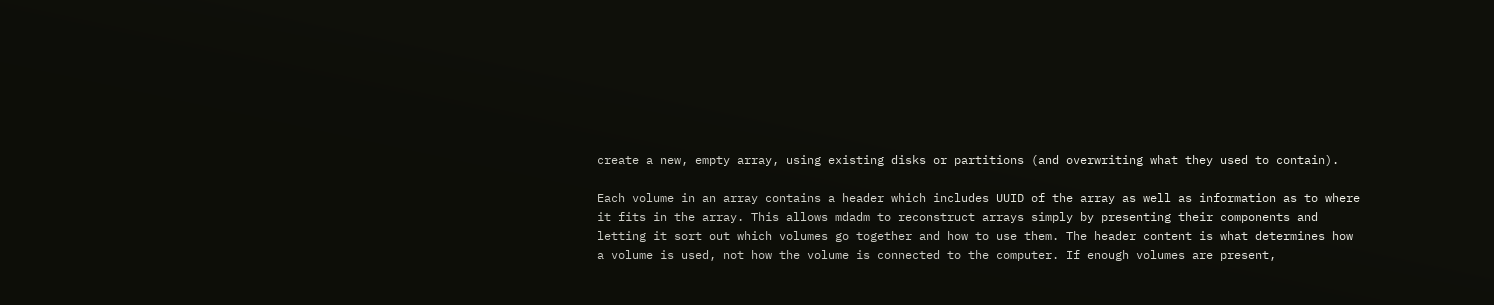create a new, empty array, using existing disks or partitions (and overwriting what they used to contain).

Each volume in an array contains a header which includes UUID of the array as well as information as to where it fits in the array. This allows mdadm to reconstruct arrays simply by presenting their components and letting it sort out which volumes go together and how to use them. The header content is what determines how a volume is used, not how the volume is connected to the computer. If enough volumes are present,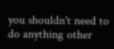you shouldn't need to do anything other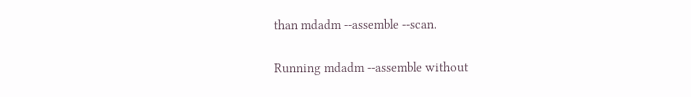than mdadm --assemble --scan.

Running mdadm --assemble without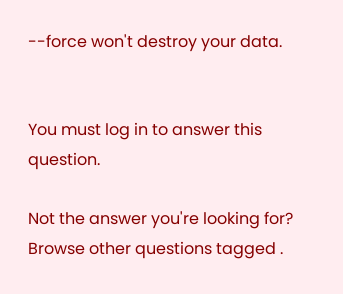--force won't destroy your data.


You must log in to answer this question.

Not the answer you're looking for? Browse other questions tagged .